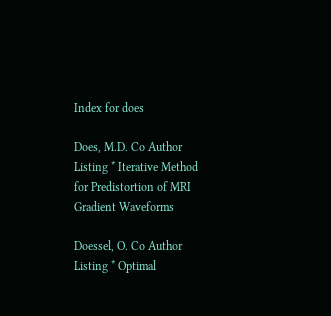Index for does

Does, M.D. Co Author Listing * Iterative Method for Predistortion of MRI Gradient Waveforms

Doessel, O. Co Author Listing * Optimal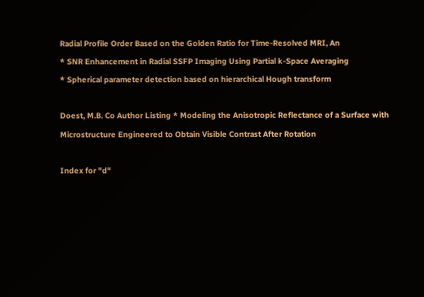Radial Profile Order Based on the Golden Ratio for Time-Resolved MRI, An
* SNR Enhancement in Radial SSFP Imaging Using Partial k-Space Averaging
* Spherical parameter detection based on hierarchical Hough transform

Doest, M.B. Co Author Listing * Modeling the Anisotropic Reflectance of a Surface with Microstructure Engineered to Obtain Visible Contrast After Rotation

Index for "d"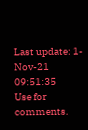Last update: 1-Nov-21 09:51:35
Use for comments.